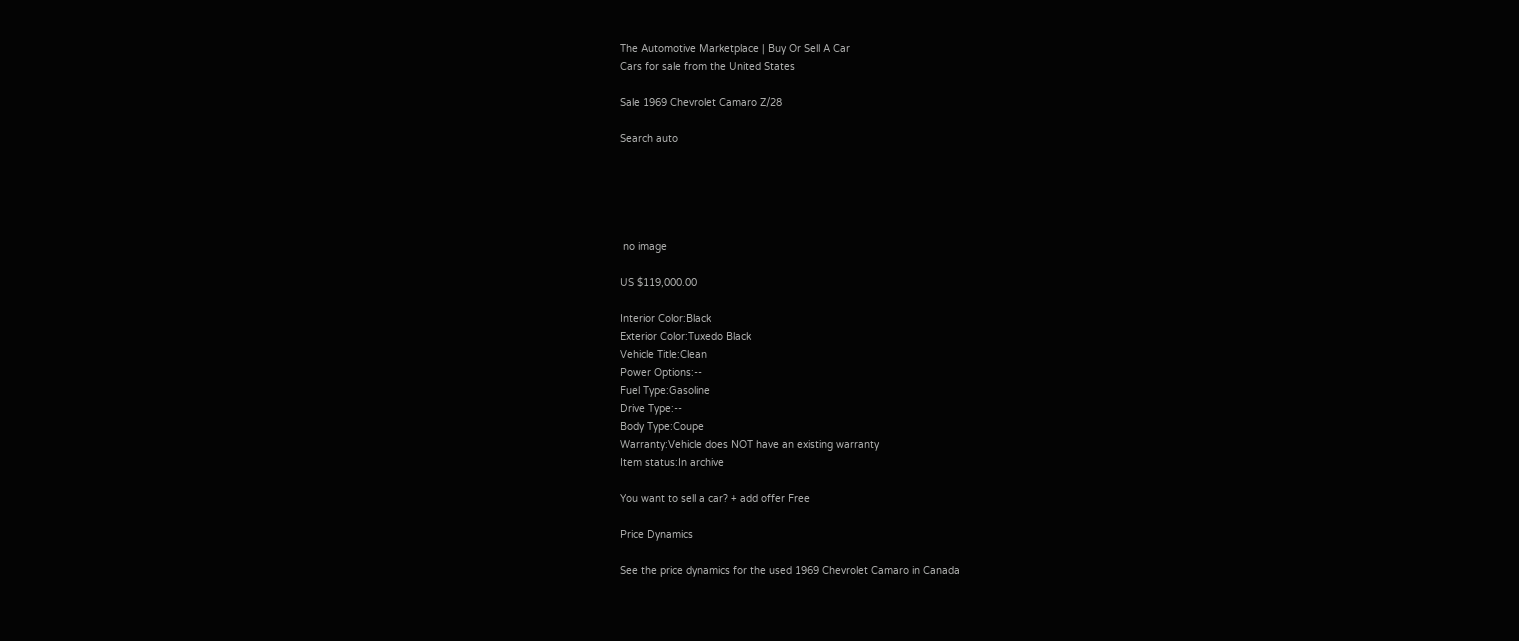The Automotive Marketplace | Buy Or Sell A Car
Cars for sale from the United States

Sale 1969 Chevrolet Camaro Z/28

Search auto





 no image

US $119,000.00

Interior Color:Black
Exterior Color:Tuxedo Black
Vehicle Title:Clean
Power Options:--
Fuel Type:Gasoline
Drive Type:--
Body Type:Coupe
Warranty:Vehicle does NOT have an existing warranty
Item status:In archive

You want to sell a car? + add offer Free

Price Dynamics

See the price dynamics for the used 1969 Chevrolet Camaro in Canada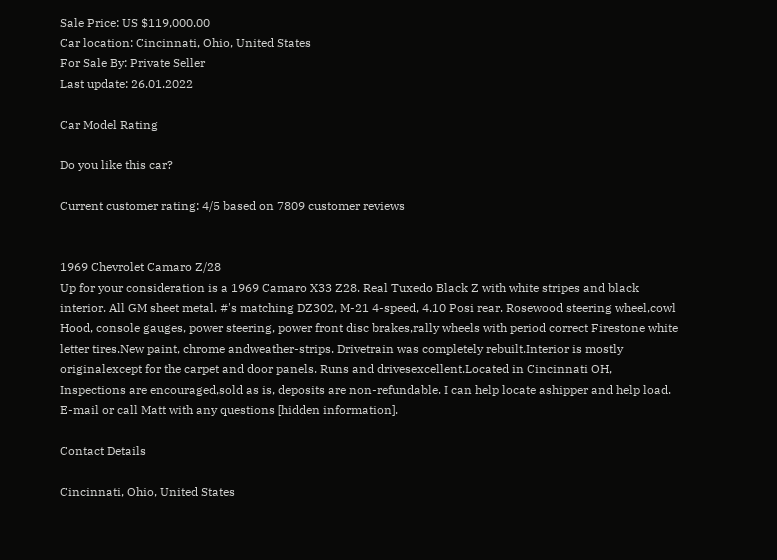Sale Price: US $119,000.00
Car location: Cincinnati, Ohio, United States
For Sale By: Private Seller
Last update: 26.01.2022

Car Model Rating

Do you like this car?

Current customer rating: 4/5 based on 7809 customer reviews


1969 Chevrolet Camaro Z/28
Up for your consideration is a 1969 Camaro X33 Z28. Real Tuxedo Black Z with white stripes and black interior. All GM sheet metal. #'s matching DZ302, M-21 4-speed, 4.10 Posi rear. Rosewood steering wheel,cowl Hood, console gauges, power steering, power front disc brakes,rally wheels with period correct Firestone white letter tires.New paint, chrome andweather-strips. Drivetrain was completely rebuilt.Interior is mostly originalexcept for the carpet and door panels. Runs and drivesexcellent.Located in Cincinnati OH, Inspections are encouraged,sold as is, deposits are non-refundable. I can help locate ashipper and help load. E-mail or call Matt with any questions [hidden information].

Contact Details

Cincinnati, Ohio, United States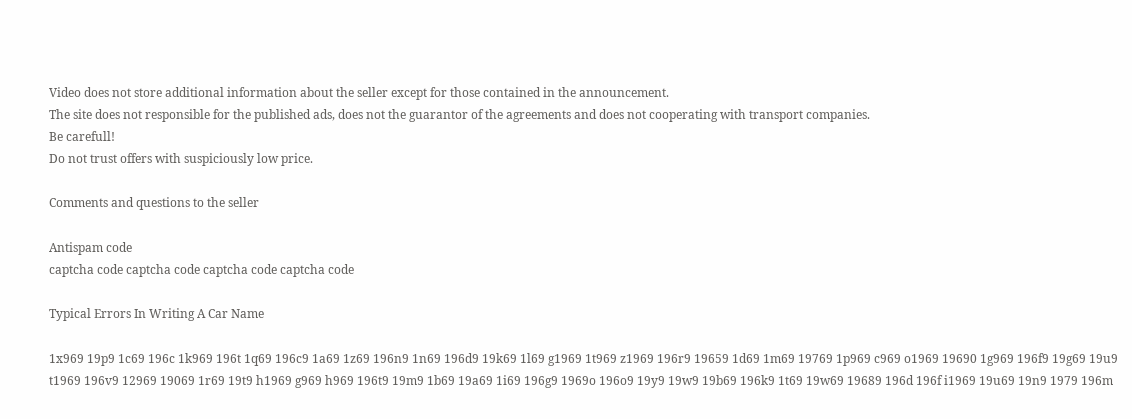Video does not store additional information about the seller except for those contained in the announcement.
The site does not responsible for the published ads, does not the guarantor of the agreements and does not cooperating with transport companies.
Be carefull!
Do not trust offers with suspiciously low price.

Comments and questions to the seller

Antispam code
captcha code captcha code captcha code captcha code

Typical Errors In Writing A Car Name

1x969 19p9 1c69 196c 1k969 196t 1q69 196c9 1a69 1z69 196n9 1n69 196d9 19k69 1l69 g1969 1t969 z1969 196r9 19659 1d69 1m69 19769 1p969 c969 o1969 19690 1g969 196f9 19g69 19u9 t1969 196v9 12969 19069 1r69 19t9 h1969 g969 h969 196t9 19m9 1b69 19a69 1i69 196g9 1969o 196o9 19y9 19w9 19b69 196k9 1t69 19w69 19689 196d 196f i1969 19u69 19n9 1979 196m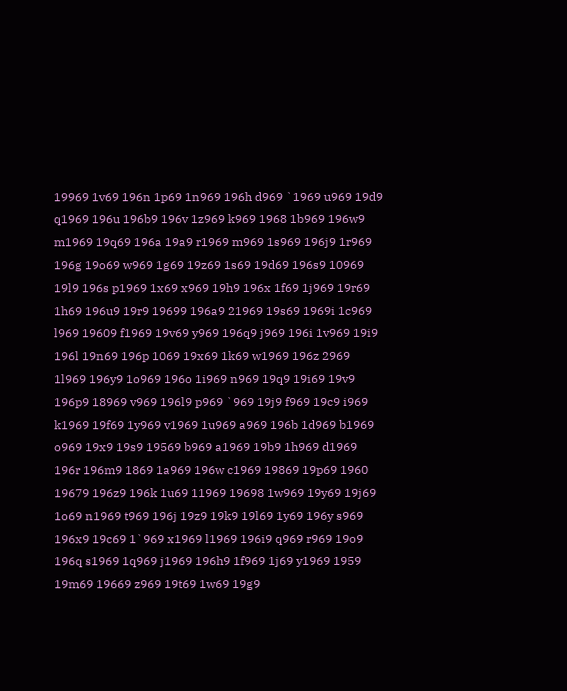19969 1v69 196n 1p69 1n969 196h d969 `1969 u969 19d9 q1969 196u 196b9 196v 1z969 k969 1968 1b969 196w9 m1969 19q69 196a 19a9 r1969 m969 1s969 196j9 1r969 196g 19o69 w969 1g69 19z69 1s69 19d69 196s9 10969 19l9 196s p1969 1x69 x969 19h9 196x 1f69 1j969 19r69 1h69 196u9 19r9 19699 196a9 21969 19s69 1969i 1c969 l969 19609 f1969 19v69 y969 196q9 j969 196i 1v969 19i9 196l 19n69 196p 1069 19x69 1k69 w1969 196z 2969 1l969 196y9 1o969 196o 1i969 n969 19q9 19i69 19v9 196p9 18969 v969 196l9 p969 `969 19j9 f969 19c9 i969 k1969 19f69 1y969 v1969 1u969 a969 196b 1d969 b1969 o969 19x9 19s9 19569 b969 a1969 19b9 1h969 d1969 196r 196m9 1869 1a969 196w c1969 19869 19p69 1960 19679 196z9 196k 1u69 11969 19698 1w969 19y69 19j69 1o69 n1969 t969 196j 19z9 19k9 19l69 1y69 196y s969 196x9 19c69 1`969 x1969 l1969 196i9 q969 r969 19o9 196q s1969 1q969 j1969 196h9 1f969 1j69 y1969 1959 19m69 19669 z969 19t69 1w69 19g9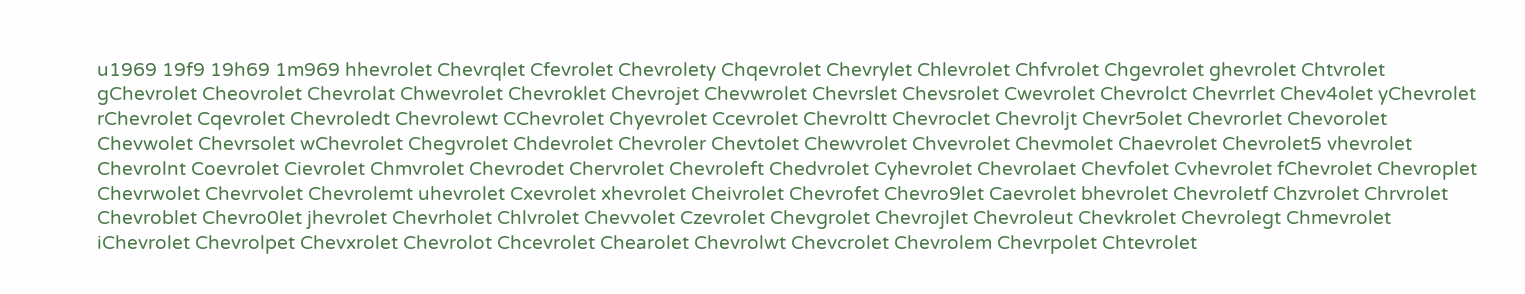u1969 19f9 19h69 1m969 hhevrolet Chevrqlet Cfevrolet Chevrolety Chqevrolet Chevrylet Chlevrolet Chfvrolet Chgevrolet ghevrolet Chtvrolet gChevrolet Cheovrolet Chevrolat Chwevrolet Chevroklet Chevrojet Chevwrolet Chevrslet Chevsrolet Cwevrolet Chevrolct Chevrrlet Chev4olet yChevrolet rChevrolet Cqevrolet Chevroledt Chevrolewt CChevrolet Chyevrolet Ccevrolet Chevroltt Chevroclet Chevroljt Chevr5olet Chevrorlet Chevorolet Chevwolet Chevrsolet wChevrolet Chegvrolet Chdevrolet Chevroler Chevtolet Chewvrolet Chvevrolet Chevmolet Chaevrolet Chevrolet5 vhevrolet Chevrolnt Coevrolet Cievrolet Chmvrolet Chevrodet Chervrolet Chevroleft Chedvrolet Cyhevrolet Chevrolaet Chevfolet Cvhevrolet fChevrolet Chevroplet Chevrwolet Chevrvolet Chevrolemt uhevrolet Cxevrolet xhevrolet Cheivrolet Chevrofet Chevro9let Caevrolet bhevrolet Chevroletf Chzvrolet Chrvrolet Chevroblet Chevro0let jhevrolet Chevrholet Chlvrolet Chevvolet Czevrolet Chevgrolet Chevrojlet Chevroleut Chevkrolet Chevrolegt Chmevrolet iChevrolet Chevrolpet Chevxrolet Chevrolot Chcevrolet Chearolet Chevrolwt Chevcrolet Chevrolem Chevrpolet Chtevrolet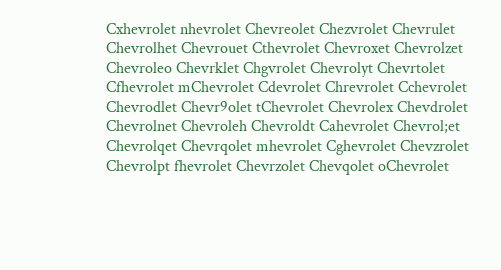Cxhevrolet nhevrolet Chevreolet Chezvrolet Chevrulet Chevrolhet Chevrouet Cthevrolet Chevroxet Chevrolzet Chevroleo Chevrklet Chgvrolet Chevrolyt Chevrtolet Cfhevrolet mChevrolet Cdevrolet Chrevrolet Cchevrolet Chevrodlet Chevr9olet tChevrolet Chevrolex Chevdrolet Chevrolnet Chevroleh Chevroldt Cahevrolet Chevrol;et Chevrolqet Chevrqolet mhevrolet Cghevrolet Chevzrolet Chevrolpt fhevrolet Chevrzolet Chevqolet oChevrolet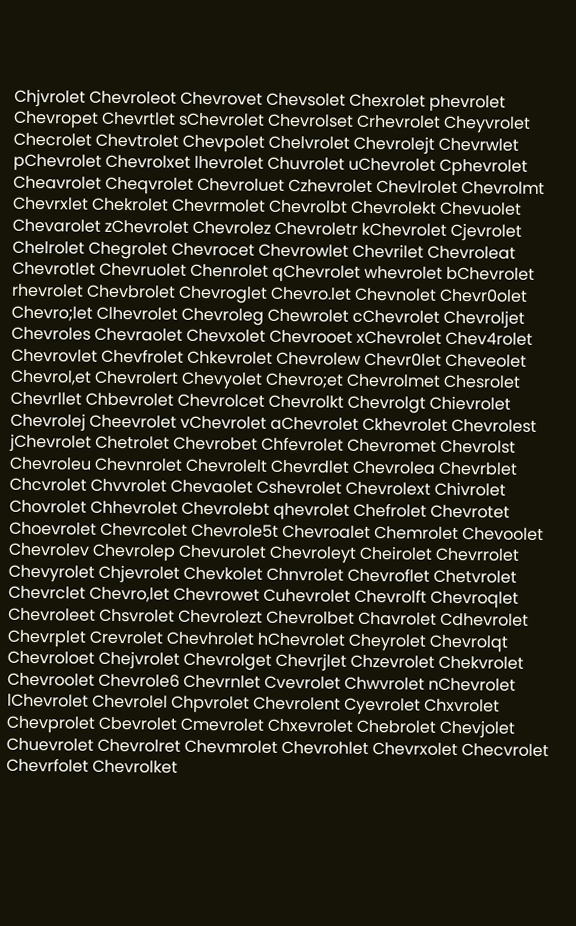Chjvrolet Chevroleot Chevrovet Chevsolet Chexrolet phevrolet Chevropet Chevrtlet sChevrolet Chevrolset Crhevrolet Cheyvrolet Checrolet Chevtrolet Chevpolet Chelvrolet Chevrolejt Chevrwlet pChevrolet Chevrolxet lhevrolet Chuvrolet uChevrolet Cphevrolet Cheavrolet Cheqvrolet Chevroluet Czhevrolet Chevlrolet Chevrolmt Chevrxlet Chekrolet Chevrmolet Chevrolbt Chevrolekt Chevuolet Chevarolet zChevrolet Chevrolez Chevroletr kChevrolet Cjevrolet Chelrolet Chegrolet Chevrocet Chevrowlet Chevrilet Chevroleat Chevrotlet Chevruolet Chenrolet qChevrolet whevrolet bChevrolet rhevrolet Chevbrolet Chevroglet Chevro.let Chevnolet Chevr0olet Chevro;let Clhevrolet Chevroleg Chewrolet cChevrolet Chevroljet Chevroles Chevraolet Chevxolet Chevrooet xChevrolet Chev4rolet Chevrovlet Chevfrolet Chkevrolet Chevrolew Chevr0let Cheveolet Chevrol,et Chevrolert Chevyolet Chevro;et Chevrolmet Chesrolet Chevrllet Chbevrolet Chevrolcet Chevrolkt Chevrolgt Chievrolet Chevrolej Cheevrolet vChevrolet aChevrolet Ckhevrolet Chevrolest jChevrolet Chetrolet Chevrobet Chfevrolet Chevromet Chevrolst Chevroleu Chevnrolet Chevrolelt Chevrdlet Chevrolea Chevrblet Chcvrolet Chvvrolet Chevaolet Cshevrolet Chevrolext Chivrolet Chovrolet Chhevrolet Chevrolebt qhevrolet Chefrolet Chevrotet Choevrolet Chevrcolet Chevrole5t Chevroalet Chemrolet Chevoolet Chevrolev Chevrolep Chevurolet Chevroleyt Cheirolet Chevrrolet Chevyrolet Chjevrolet Chevkolet Chnvrolet Chevroflet Chetvrolet Chevrclet Chevro,let Chevrowet Cuhevrolet Chevrolft Chevroqlet Chevroleet Chsvrolet Chevrolezt Chevrolbet Chavrolet Cdhevrolet Chevrplet Crevrolet Chevhrolet hChevrolet Cheyrolet Chevrolqt Chevroloet Chejvrolet Chevrolget Chevrjlet Chzevrolet Chekvrolet Chevroolet Chevrole6 Chevrnlet Cvevrolet Chwvrolet nChevrolet lChevrolet Chevrolel Chpvrolet Chevrolent Cyevrolet Chxvrolet Chevprolet Cbevrolet Cmevrolet Chxevrolet Chebrolet Chevjolet Chuevrolet Chevrolret Chevmrolet Chevrohlet Chevrxolet Checvrolet Chevrfolet Chevrolket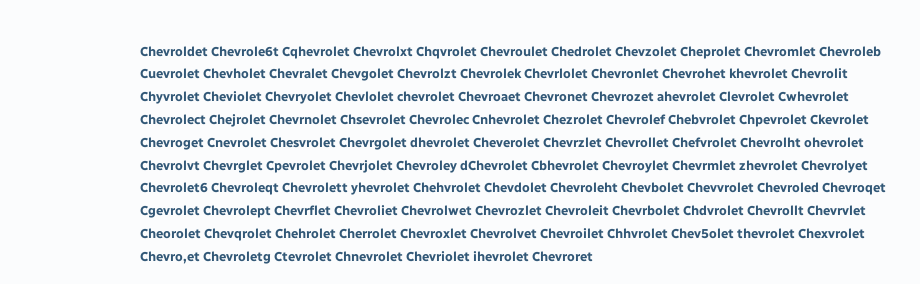Chevroldet Chevrole6t Cqhevrolet Chevrolxt Chqvrolet Chevroulet Chedrolet Chevzolet Cheprolet Chevromlet Chevroleb Cuevrolet Chevholet Chevralet Chevgolet Chevrolzt Chevrolek Chevrlolet Chevronlet Chevrohet khevrolet Chevrolit Chyvrolet Cheviolet Chevryolet Chevlolet chevrolet Chevroaet Chevronet Chevrozet ahevrolet Clevrolet Cwhevrolet Chevrolect Chejrolet Chevrnolet Chsevrolet Chevrolec Cnhevrolet Chezrolet Chevrolef Chebvrolet Chpevrolet Ckevrolet Chevroget Cnevrolet Chesvrolet Chevrgolet dhevrolet Cheverolet Chevrzlet Chevrollet Chefvrolet Chevrolht ohevrolet Chevrolvt Chevrglet Cpevrolet Chevrjolet Chevroley dChevrolet Cbhevrolet Chevroylet Chevrmlet zhevrolet Chevrolyet Chevrolet6 Chevroleqt Chevrolett yhevrolet Chehvrolet Chevdolet Chevroleht Chevbolet Chevvrolet Chevroled Chevroqet Cgevrolet Chevrolept Chevrflet Chevroliet Chevrolwet Chevrozlet Chevroleit Chevrbolet Chdvrolet Chevrollt Chevrvlet Cheorolet Chevqrolet Chehrolet Cherrolet Chevroxlet Chevrolvet Chevroilet Chhvrolet Chev5olet thevrolet Chexvrolet Chevro,et Chevroletg Ctevrolet Chnevrolet Chevriolet ihevrolet Chevroret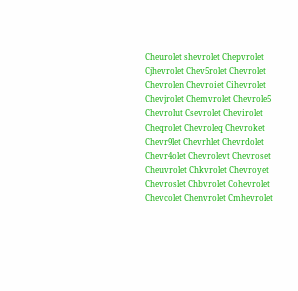Cheurolet shevrolet Chepvrolet Cjhevrolet Chev5rolet Chevrolet Chevrolen Chevroiet Cihevrolet Chevjrolet Chemvrolet Chevrole5 Chevrolut Csevrolet Chevirolet Cheqrolet Chevroleq Chevroket Chevr9let Chevrhlet Chevrdolet Chevr4olet Chevrolevt Chevroset Cheuvrolet Chkvrolet Chevroyet Chevroslet Chbvrolet Cohevrolet Chevcolet Chenvrolet Cmhevrolet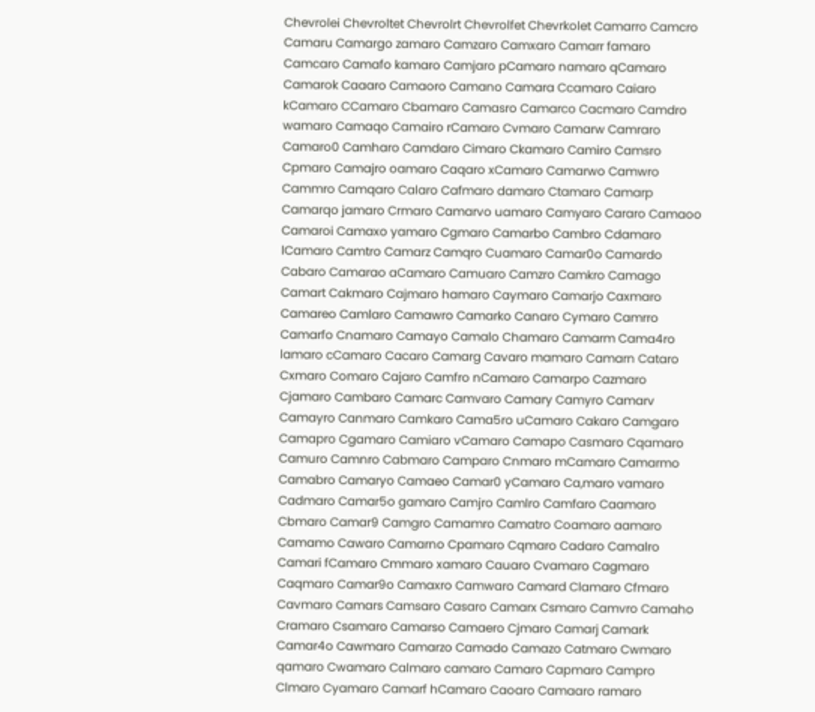Chevrolei Chevroltet Chevrolrt Chevrolfet Chevrkolet Camarro Camcro Camaru Camargo zamaro Camzaro Camxaro Camarr famaro Camcaro Camafo kamaro Camjaro pCamaro namaro qCamaro Camarok Caaaro Camaoro Camano Camara Ccamaro Caiaro kCamaro CCamaro Cbamaro Camasro Camarco Cacmaro Camdro wamaro Camaqo Camairo rCamaro Cvmaro Camarw Camraro Camaro0 Camharo Camdaro Cimaro Ckamaro Camiro Camsro Cpmaro Camajro oamaro Caqaro xCamaro Camarwo Camwro Cammro Camqaro Calaro Cafmaro damaro Ctamaro Camarp Camarqo jamaro Crmaro Camarvo uamaro Camyaro Cararo Camaoo Camaroi Camaxo yamaro Cgmaro Camarbo Cambro Cdamaro lCamaro Camtro Camarz Camqro Cuamaro Camar0o Camardo Cabaro Camarao aCamaro Camuaro Camzro Camkro Camago Camart Cakmaro Cajmaro hamaro Caymaro Camarjo Caxmaro Camareo Camlaro Camawro Camarko Canaro Cymaro Camrro Camarfo Cnamaro Camayo Camalo Chamaro Camarm Cama4ro lamaro cCamaro Cacaro Camarg Cavaro mamaro Camarn Cataro Cxmaro Comaro Cajaro Camfro nCamaro Camarpo Cazmaro Cjamaro Cambaro Camarc Camvaro Camary Camyro Camarv Camayro Canmaro Camkaro Cama5ro uCamaro Cakaro Camgaro Camapro Cgamaro Camiaro vCamaro Camapo Casmaro Cqamaro Camuro Camnro Cabmaro Camparo Cnmaro mCamaro Camarmo Camabro Camaryo Camaeo Camar0 yCamaro Ca,maro vamaro Cadmaro Camar5o gamaro Camjro Camlro Camfaro Caamaro Cbmaro Camar9 Camgro Camamro Camatro Coamaro aamaro Camamo Cawaro Camarno Cpamaro Cqmaro Cadaro Camalro Camari fCamaro Cmmaro xamaro Cauaro Cvamaro Cagmaro Caqmaro Camar9o Camaxro Camwaro Camard Clamaro Cfmaro Cavmaro Camars Camsaro Casaro Camarx Csmaro Camvro Camaho Cramaro Csamaro Camarso Camaero Cjmaro Camarj Camark Camar4o Cawmaro Camarzo Camado Camazo Catmaro Cwmaro qamaro Cwamaro Calmaro camaro Camaro Capmaro Campro Clmaro Cyamaro Camarf hCamaro Caoaro Camaaro ramaro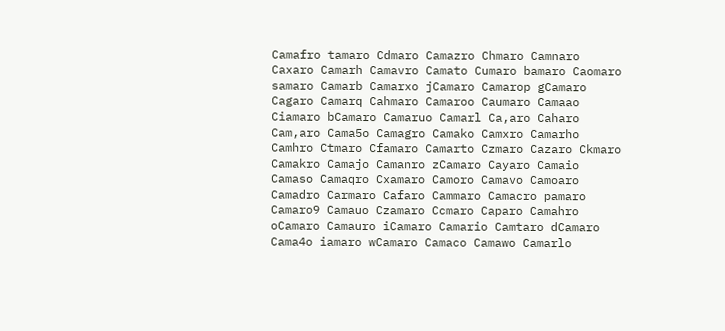Camafro tamaro Cdmaro Camazro Chmaro Camnaro Caxaro Camarh Camavro Camato Cumaro bamaro Caomaro samaro Camarb Camarxo jCamaro Camarop gCamaro Cagaro Camarq Cahmaro Camaroo Caumaro Camaao Ciamaro bCamaro Camaruo Camarl Ca,aro Caharo Cam,aro Cama5o Camagro Camako Camxro Camarho Camhro Ctmaro Cfamaro Camarto Czmaro Cazaro Ckmaro Camakro Camajo Camanro zCamaro Cayaro Camaio Camaso Camaqro Cxamaro Camoro Camavo Camoaro Camadro Carmaro Cafaro Cammaro Camacro pamaro Camaro9 Camauo Czamaro Ccmaro Caparo Camahro oCamaro Camauro iCamaro Camario Camtaro dCamaro Cama4o iamaro wCamaro Camaco Camawo Camarlo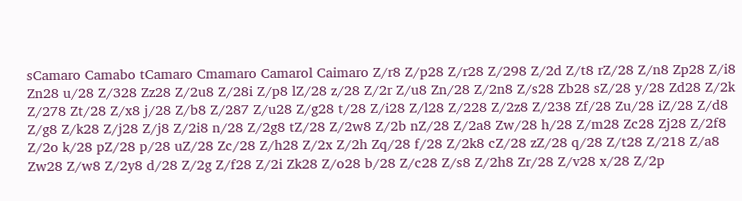sCamaro Camabo tCamaro Cmamaro Camarol Caimaro Z/r8 Z/p28 Z/r28 Z/298 Z/2d Z/t8 rZ/28 Z/n8 Zp28 Z/i8 Zn28 u/28 Z/328 Zz28 Z/2u8 Z/28i Z/p8 lZ/28 z/28 Z/2r Z/u8 Zn/28 Z/2n8 Z/s28 Zb28 sZ/28 y/28 Zd28 Z/2k Z/278 Zt/28 Z/x8 j/28 Z/b8 Z/287 Z/u28 Z/g28 t/28 Z/i28 Z/l28 Z/228 Z/2z8 Z/238 Zf/28 Zu/28 iZ/28 Z/d8 Z/g8 Z/k28 Z/j28 Z/j8 Z/2i8 n/28 Z/2g8 tZ/28 Z/2w8 Z/2b nZ/28 Z/2a8 Zw/28 h/28 Z/m28 Zc28 Zj28 Z/2f8 Z/2o k/28 pZ/28 p/28 uZ/28 Zc/28 Z/h28 Z/2x Z/2h Zq/28 f/28 Z/2k8 cZ/28 zZ/28 q/28 Z/t28 Z/218 Z/a8 Zw28 Z/w8 Z/2y8 d/28 Z/2g Z/f28 Z/2i Zk28 Z/o28 b/28 Z/c28 Z/s8 Z/2h8 Zr/28 Z/v28 x/28 Z/2p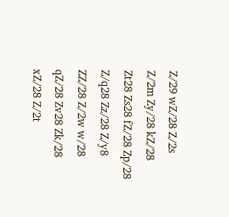Z/29 wZ/28 Z/2s Z/2m Zy/28 kZ/28 Zt28 Zs28 fZ/28 Zp/28 Z/q28 Zz/28 Z/y8 ZZ/28 Z/2w w/28 qZ/28 Zv28 Zk/28 xZ/28 Z/2t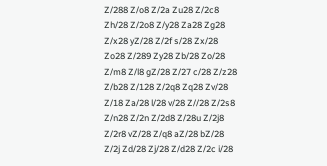Z/288 Z/o8 Z/2a Zu28 Z/2c8 Zh/28 Z/2o8 Z/y28 Za28 Zg28 Z/x28 yZ/28 Z/2f s/28 Zx/28 Zo28 Z/289 Zy28 Zb/28 Zo/28 Z/m8 Z/l8 gZ/28 Z/27 c/28 Z/z28 Z/b28 Z/128 Z/2q8 Zq28 Zv/28 Z/18 Za/28 l/28 v/28 Z//28 Z/2s8 Z/n28 Z/2n Z/2d8 Z/28u Z/2j8 Z/2r8 vZ/28 Z/q8 aZ/28 bZ/28 Z/2j Zd/28 Zj/28 Z/d28 Z/2c i/28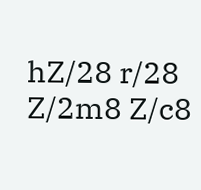hZ/28 r/28 Z/2m8 Z/c8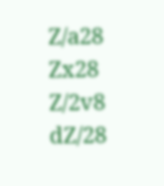Z/a28 Zx28 Z/2v8 dZ/28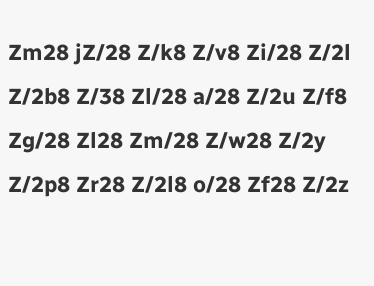Zm28 jZ/28 Z/k8 Z/v8 Zi/28 Z/2l Z/2b8 Z/38 Zl/28 a/28 Z/2u Z/f8 Zg/28 Zl28 Zm/28 Z/w28 Z/2y Z/2p8 Zr28 Z/2l8 o/28 Zf28 Z/2z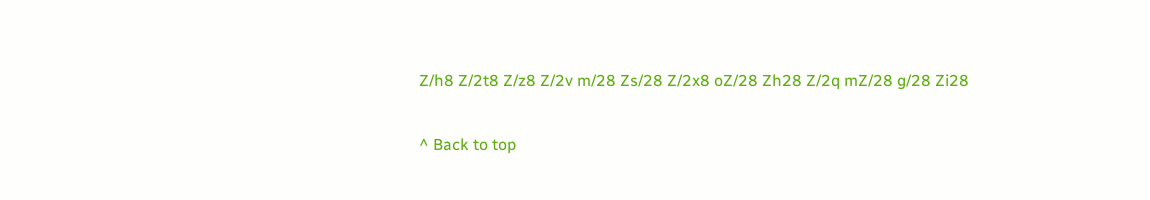Z/h8 Z/2t8 Z/z8 Z/2v m/28 Zs/28 Z/2x8 oZ/28 Zh28 Z/2q mZ/28 g/28 Zi28

^ Back to top